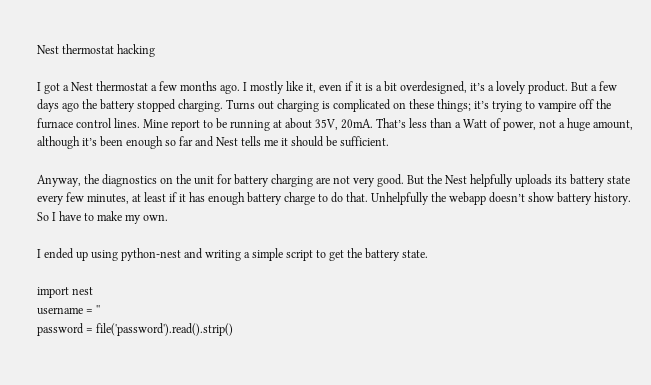Nest thermostat hacking

I got a Nest thermostat a few months ago. I mostly like it, even if it is a bit overdesigned, it’s a lovely product. But a few days ago the battery stopped charging. Turns out charging is complicated on these things; it’s trying to vampire off the furnace control lines. Mine report to be running at about 35V, 20mA. That’s less than a Watt of power, not a huge amount, although it’s been enough so far and Nest tells me it should be sufficient.

Anyway, the diagnostics on the unit for battery charging are not very good. But the Nest helpfully uploads its battery state every few minutes, at least if it has enough battery charge to do that. Unhelpfully the webapp doesn’t show battery history. So I have to make my own.

I ended up using python-nest and writing a simple script to get the battery state.

import nest
username = ''
password = file('password').read().strip()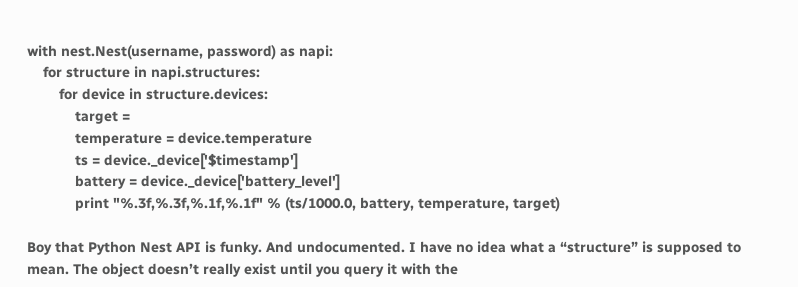with nest.Nest(username, password) as napi:
    for structure in napi.structures:
        for device in structure.devices:
            target =
            temperature = device.temperature
            ts = device._device['$timestamp']
            battery = device._device['battery_level']
            print "%.3f,%.3f,%.1f,%.1f" % (ts/1000.0, battery, temperature, target)

Boy that Python Nest API is funky. And undocumented. I have no idea what a “structure” is supposed to mean. The object doesn’t really exist until you query it with the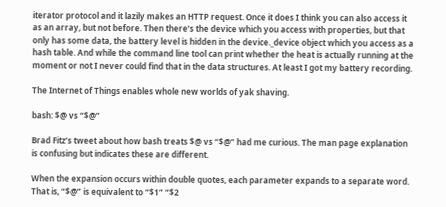iterator protocol and it lazily makes an HTTP request. Once it does I think you can also access it as an array, but not before. Then there’s the device which you access with properties, but that only has some data, the battery level is hidden in the device._device object which you access as a hash table. And while the command line tool can print whether the heat is actually running at the moment or not I never could find that in the data structures. At least I got my battery recording.

The Internet of Things enables whole new worlds of yak shaving.

bash: $@ vs “$@”

Brad Fitz’s tweet about how bash treats $@ vs “$@” had me curious. The man page explanation is confusing but indicates these are different.

When the expansion occurs within double quotes, each parameter expands to a separate word. That is, “$@” is equivalent to “$1” “$2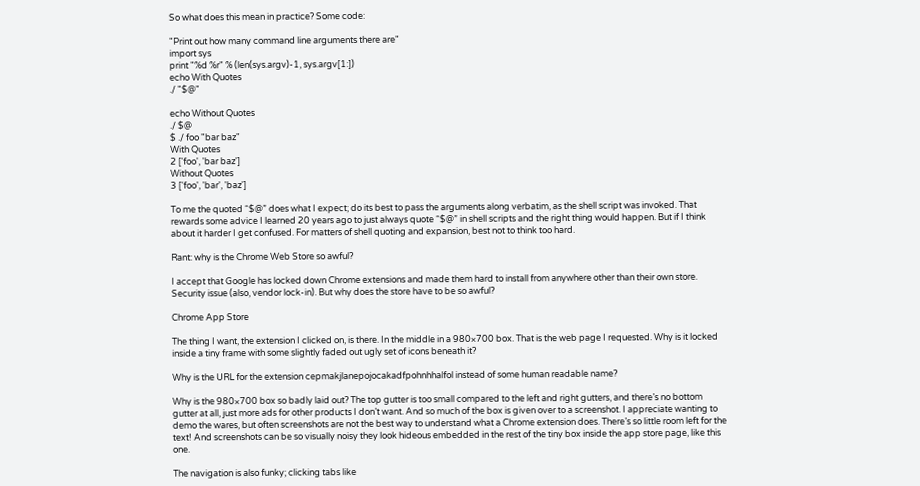So what does this mean in practice? Some code:

"Print out how many command line arguments there are"
import sys
print "%d %r" % (len(sys.argv)-1, sys.argv[1:])
echo With Quotes
./ "$@"

echo Without Quotes
./ $@
$ ./ foo "bar baz"
With Quotes
2 ['foo', 'bar baz']
Without Quotes
3 ['foo', 'bar', 'baz']

To me the quoted “$@” does what I expect; do its best to pass the arguments along verbatim, as the shell script was invoked. That rewards some advice I learned 20 years ago to just always quote “$@” in shell scripts and the right thing would happen. But if I think about it harder I get confused. For matters of shell quoting and expansion, best not to think too hard.

Rant: why is the Chrome Web Store so awful?

I accept that Google has locked down Chrome extensions and made them hard to install from anywhere other than their own store. Security issue (also, vendor lock-in). But why does the store have to be so awful?

Chrome App Store

The thing I want, the extension I clicked on, is there. In the middle in a 980×700 box. That is the web page I requested. Why is it locked inside a tiny frame with some slightly faded out ugly set of icons beneath it?

Why is the URL for the extension cepmakjlanepojocakadfpohnhhalfol instead of some human readable name?

Why is the 980×700 box so badly laid out? The top gutter is too small compared to the left and right gutters, and there’s no bottom gutter at all, just more ads for other products I don’t want. And so much of the box is given over to a screenshot. I appreciate wanting to demo the wares, but often screenshots are not the best way to understand what a Chrome extension does. There’s so little room left for the text! And screenshots can be so visually noisy they look hideous embedded in the rest of the tiny box inside the app store page, like this one.

The navigation is also funky; clicking tabs like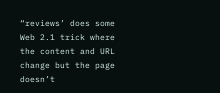“reviews’ does some Web 2.1 trick where the content and URL change but the page doesn’t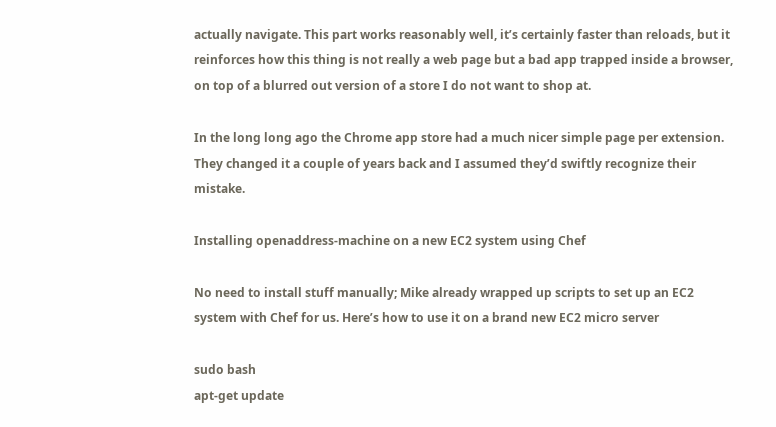actually navigate. This part works reasonably well, it’s certainly faster than reloads, but it reinforces how this thing is not really a web page but a bad app trapped inside a browser, on top of a blurred out version of a store I do not want to shop at.

In the long long ago the Chrome app store had a much nicer simple page per extension. They changed it a couple of years back and I assumed they’d swiftly recognize their mistake.

Installing openaddress-machine on a new EC2 system using Chef

No need to install stuff manually; Mike already wrapped up scripts to set up an EC2 system with Chef for us. Here’s how to use it on a brand new EC2 micro server

sudo bash
apt-get update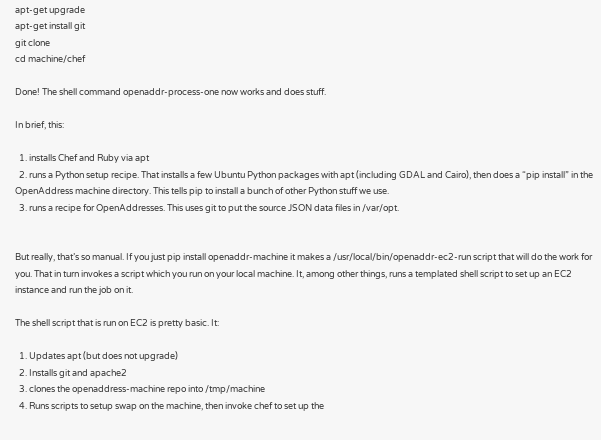apt-get upgrade
apt-get install git
git clone
cd machine/chef

Done! The shell command openaddr-process-one now works and does stuff.

In brief, this:

  1. installs Chef and Ruby via apt
  2. runs a Python setup recipe. That installs a few Ubuntu Python packages with apt (including GDAL and Cairo), then does a “pip install” in the OpenAddress machine directory. This tells pip to install a bunch of other Python stuff we use.
  3. runs a recipe for OpenAddresses. This uses git to put the source JSON data files in /var/opt.


But really, that’s so manual. If you just pip install openaddr-machine it makes a /usr/local/bin/openaddr-ec2-run script that will do the work for you. That in turn invokes a script which you run on your local machine. It, among other things, runs a templated shell script to set up an EC2 instance and run the job on it.

The shell script that is run on EC2 is pretty basic. It:

  1. Updates apt (but does not upgrade)
  2. Installs git and apache2
  3. clones the openaddress-machine repo into /tmp/machine
  4. Runs scripts to setup swap on the machine, then invoke chef to set up the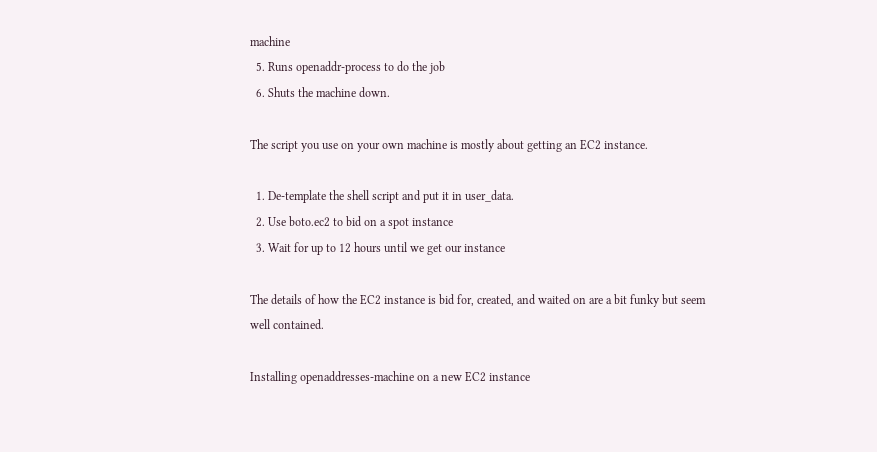machine
  5. Runs openaddr-process to do the job
  6. Shuts the machine down.

The script you use on your own machine is mostly about getting an EC2 instance.

  1. De-template the shell script and put it in user_data.
  2. Use boto.ec2 to bid on a spot instance
  3. Wait for up to 12 hours until we get our instance

The details of how the EC2 instance is bid for, created, and waited on are a bit funky but seem well contained.

Installing openaddresses-machine on a new EC2 instance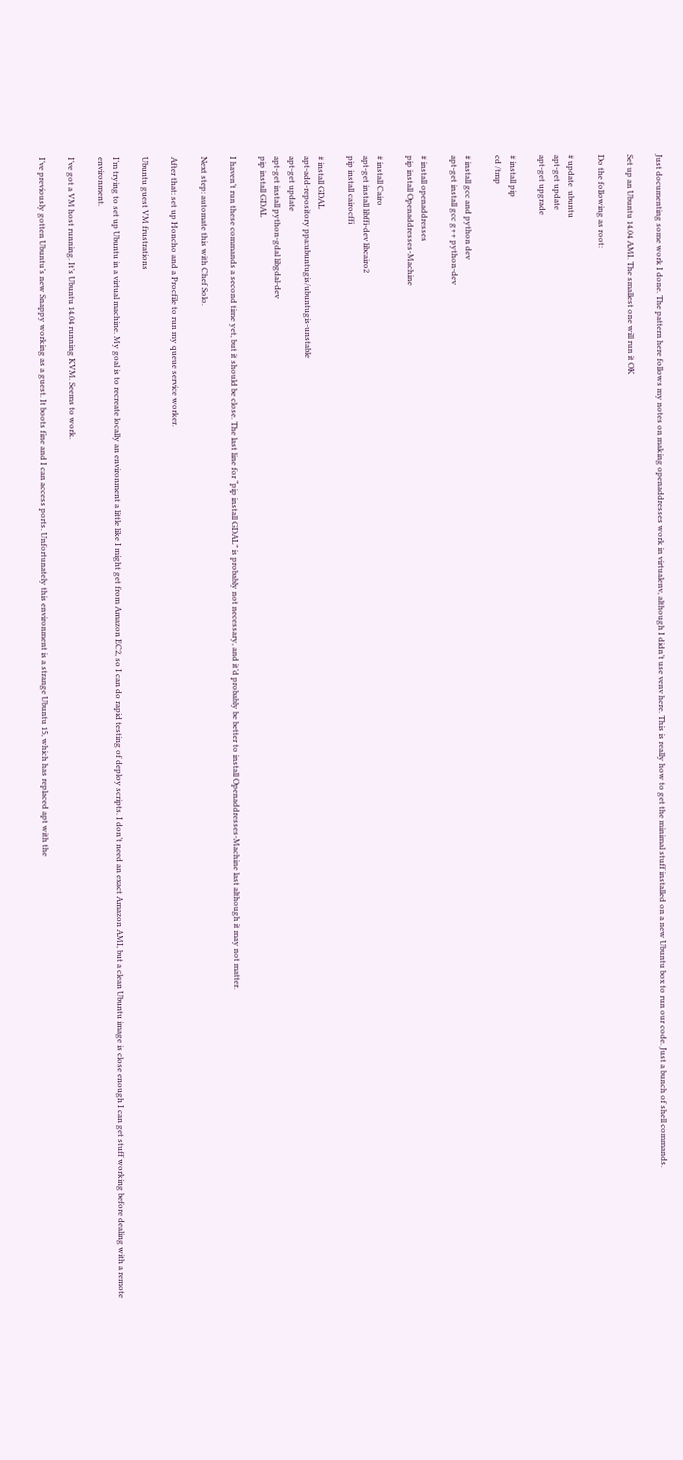Just documenting some work I done. The pattern here follows my notes on making openaddresses work in virtualenv, although I didn’t use venv here. This is really how to get the minimal stuff installed on a new Ubuntu box to run our code. Just a bunch of shell commands.

Set up an Ubuntu 14.04 AMI. The smallest one will run it OK

Do the following as root:

# update  ubuntu
apt-get update
apt-get upgrade

# install pip
cd /tmp

# install gcc and python dev
apt-get install gcc g++ python-dev

# install openaddresses
pip install Openaddresses-Machine

# install Cairo
apt-get install libffi-dev libcairo2
pip install cairocffi

# install GDAL
apt-add-repository ppa:ubuntugis/ubuntugis-unstable
apt-get update
apt-get install python-gdal libgdal-dev
pip install GDAL

I haven’t run these commands a second time yet, but it should be close. The last line for “pip install GDAL” is probably not necessary, and it’d probably be better to install Openaddresses-Machine last although it may not matter.

Next step: automate this with Chef Solo.

After that: set up Honcho and a Procfile to run my queue service worker.

Ubuntu guest VM frustrations

I’m trying to set up Ubuntu in a virtual machine. My goal is to recreate locally an environment a little like I might get from Amazon EC2, so I can do rapid testing of deploy scripts. I don’t need an exact Amazon AMI, but a clean Ubuntu image is close enough I can get stuff working before dealing with a remote environment.

I’ve got a VM host running. It’s Ubuntu 14.04 running KVM. Seems to work.

I’ve previously gotten Ubuntu’s new Snappy working as a guest. It boots fine and I can access ports. Unfortunately this environment is a strange Ubuntu 15, which has replaced apt with the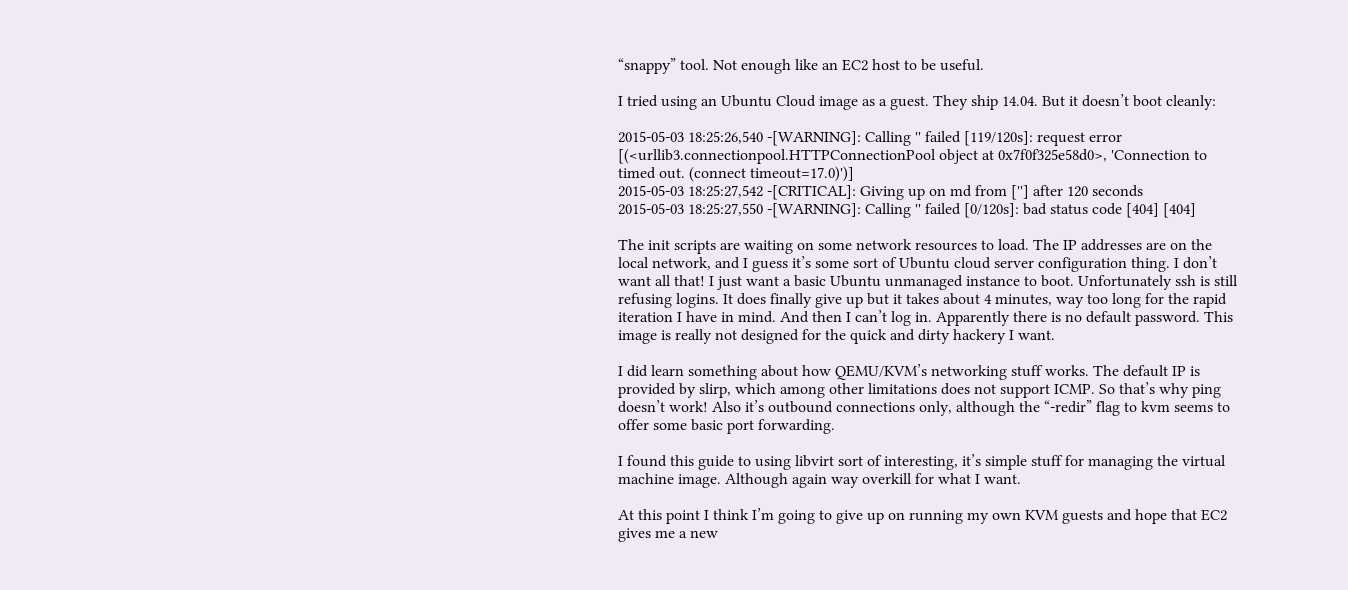“snappy” tool. Not enough like an EC2 host to be useful.

I tried using an Ubuntu Cloud image as a guest. They ship 14.04. But it doesn’t boot cleanly:

2015-05-03 18:25:26,540 -[WARNING]: Calling '' failed [119/120s]: request error [(<urllib3.connectionpool.HTTPConnectionPool object at 0x7f0f325e58d0>, 'Connection to timed out. (connect timeout=17.0)')]
2015-05-03 18:25:27,542 -[CRITICAL]: Giving up on md from [''] after 120 seconds
2015-05-03 18:25:27,550 -[WARNING]: Calling '' failed [0/120s]: bad status code [404] [404]

The init scripts are waiting on some network resources to load. The IP addresses are on the local network, and I guess it’s some sort of Ubuntu cloud server configuration thing. I don’t want all that! I just want a basic Ubuntu unmanaged instance to boot. Unfortunately ssh is still refusing logins. It does finally give up but it takes about 4 minutes, way too long for the rapid iteration I have in mind. And then I can’t log in. Apparently there is no default password. This image is really not designed for the quick and dirty hackery I want.

I did learn something about how QEMU/KVM’s networking stuff works. The default IP is provided by slirp, which among other limitations does not support ICMP. So that’s why ping doesn’t work! Also it’s outbound connections only, although the “-redir” flag to kvm seems to offer some basic port forwarding.

I found this guide to using libvirt sort of interesting, it’s simple stuff for managing the virtual machine image. Although again way overkill for what I want.

At this point I think I’m going to give up on running my own KVM guests and hope that EC2 gives me a new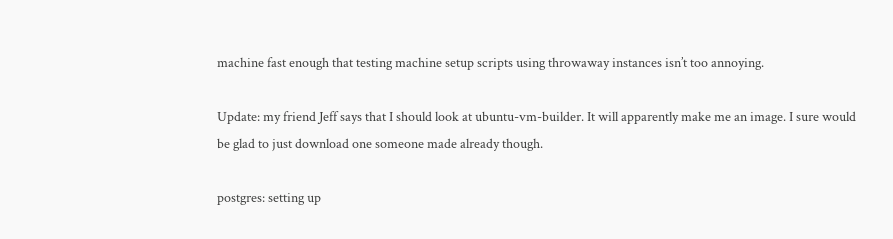machine fast enough that testing machine setup scripts using throwaway instances isn’t too annoying.

Update: my friend Jeff says that I should look at ubuntu-vm-builder. It will apparently make me an image. I sure would be glad to just download one someone made already though.

postgres: setting up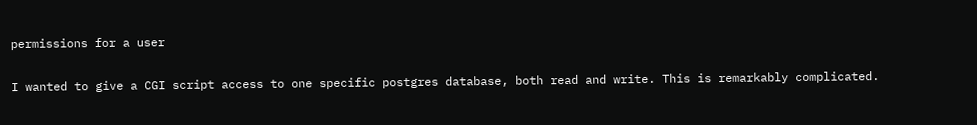permissions for a user

I wanted to give a CGI script access to one specific postgres database, both read and write. This is remarkably complicated.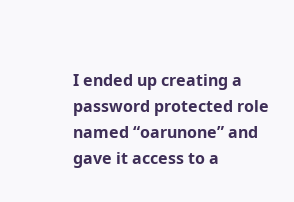I ended up creating a password protected role named “oarunone” and gave it access to a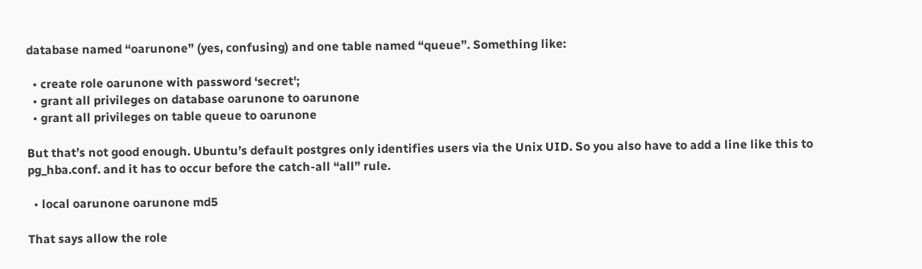database named “oarunone” (yes, confusing) and one table named “queue”. Something like:

  • create role oarunone with password ‘secret';
  • grant all privileges on database oarunone to oarunone
  • grant all privileges on table queue to oarunone

But that’s not good enough. Ubuntu’s default postgres only identifies users via the Unix UID. So you also have to add a line like this to pg_hba.conf. and it has to occur before the catch-all “all” rule.

  • local oarunone oarunone md5

That says allow the role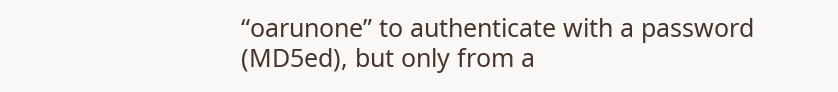“oarunone” to authenticate with a password (MD5ed), but only from a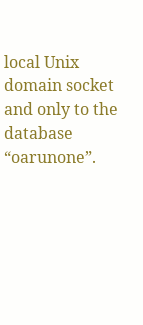local Unix domain socket and only to the database “oarunone”.